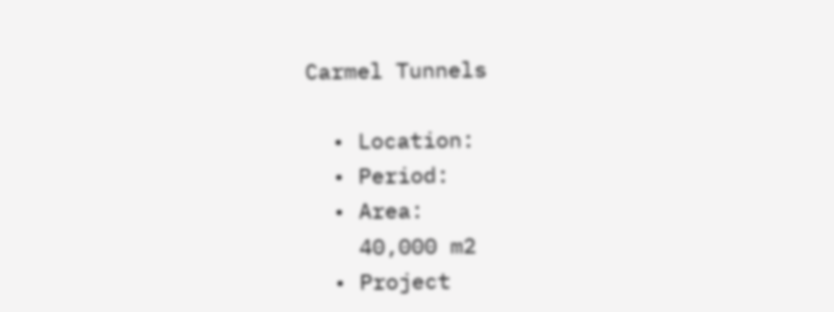Carmel Tunnels

  • Location:
  • Period:
  • Area:
    40,000 m2
  • Project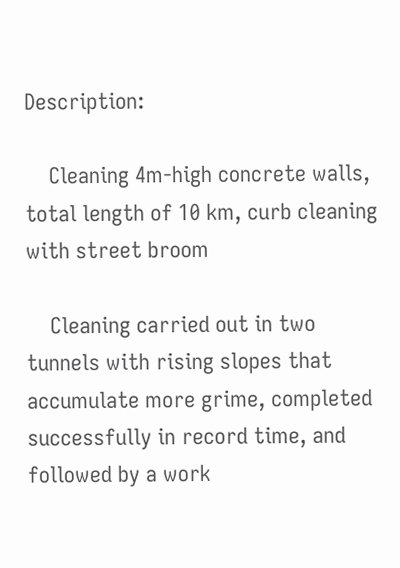Description:

    Cleaning 4m-high concrete walls, total length of 10 km, curb cleaning with street broom

    Cleaning carried out in two tunnels with rising slopes that accumulate more grime, completed successfully in record time, and followed by a work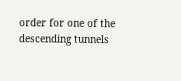order for one of the descending tunnels